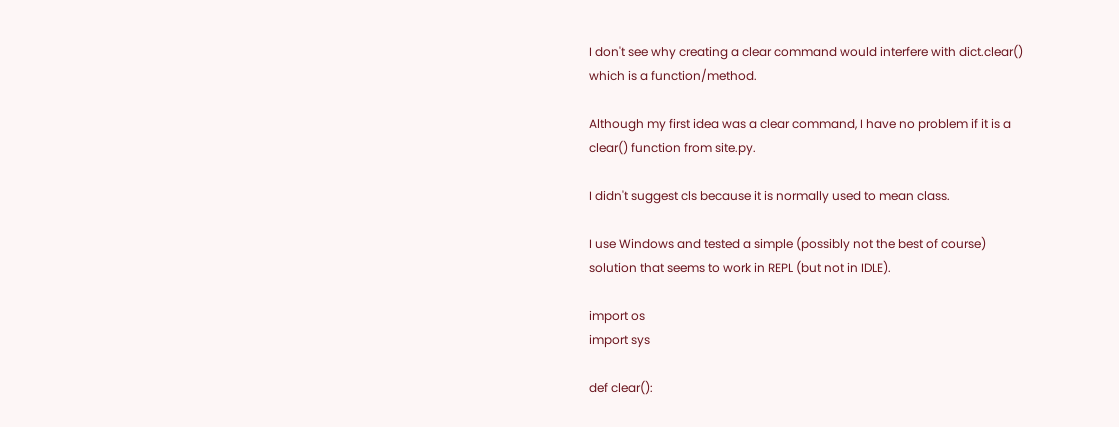I don't see why creating a clear command would interfere with dict.clear()
which is a function/method.

Although my first idea was a clear command, I have no problem if it is a
clear() function from site.py.

I didn't suggest cls because it is normally used to mean class.

I use Windows and tested a simple (possibly not the best of course)
solution that seems to work in REPL (but not in IDLE).

import os
import sys

def clear():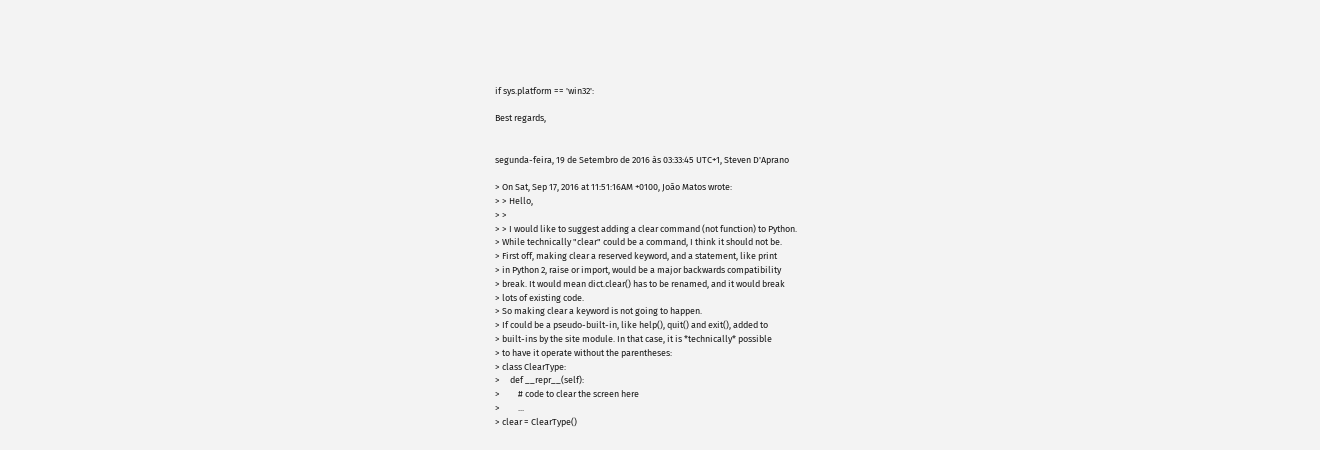if sys.platform == 'win32':

Best regards,


segunda-feira, 19 de Setembro de 2016 às 03:33:45 UTC+1, Steven D'Aprano

> On Sat, Sep 17, 2016 at 11:51:16AM +0100, João Matos wrote:
> > Hello,
> >
> > I would like to suggest adding a clear command (not function) to Python.
> While technically "clear" could be a command, I think it should not be.
> First off, making clear a reserved keyword, and a statement, like print
> in Python 2, raise or import, would be a major backwards compatibility
> break. It would mean dict.clear() has to be renamed, and it would break
> lots of existing code.
> So making clear a keyword is not going to happen.
> If could be a pseudo-built-in, like help(), quit() and exit(), added to
> built-ins by the site module. In that case, it is *technically* possible
> to have it operate without the parentheses:
> class ClearType:
>     def __repr__(self):
>         # code to clear the screen here
>         ...
> clear = ClearType()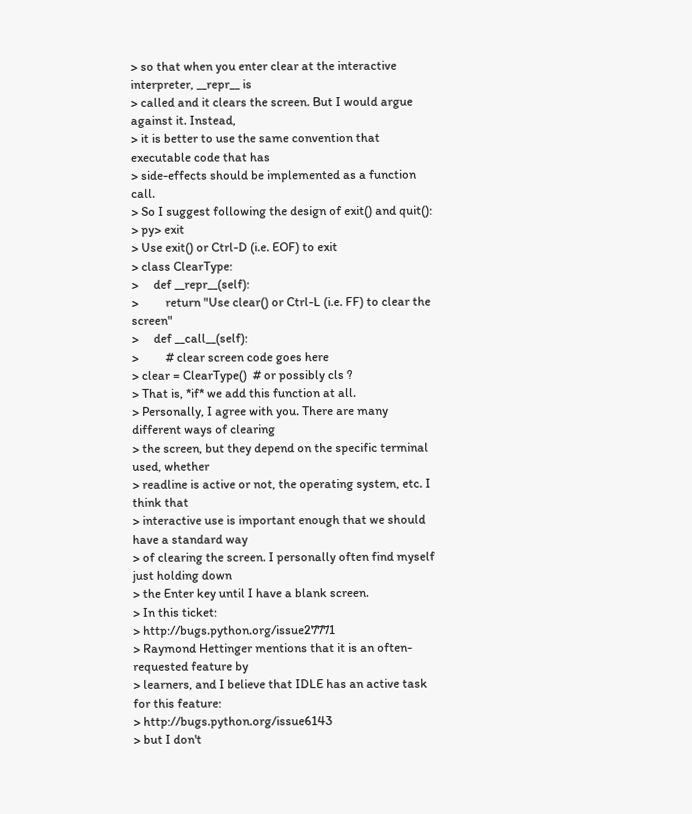> so that when you enter clear at the interactive interpreter, __repr__ is
> called and it clears the screen. But I would argue against it. Instead,
> it is better to use the same convention that executable code that has
> side-effects should be implemented as a function call.
> So I suggest following the design of exit() and quit():
> py> exit
> Use exit() or Ctrl-D (i.e. EOF) to exit
> class ClearType:
>     def __repr__(self):
>         return "Use clear() or Ctrl-L (i.e. FF) to clear the screen"
>     def __call__(self):
>         # clear screen code goes here
> clear = ClearType()  # or possibly cls ?
> That is, *if* we add this function at all.
> Personally, I agree with you. There are many different ways of clearing
> the screen, but they depend on the specific terminal used, whether
> readline is active or not, the operating system, etc. I think that
> interactive use is important enough that we should have a standard way
> of clearing the screen. I personally often find myself just holding down
> the Enter key until I have a blank screen.
> In this ticket:
> http://bugs.python.org/issue27771
> Raymond Hettinger mentions that it is an often-requested feature by
> learners, and I believe that IDLE has an active task for this feature:
> http://bugs.python.org/issue6143
> but I don't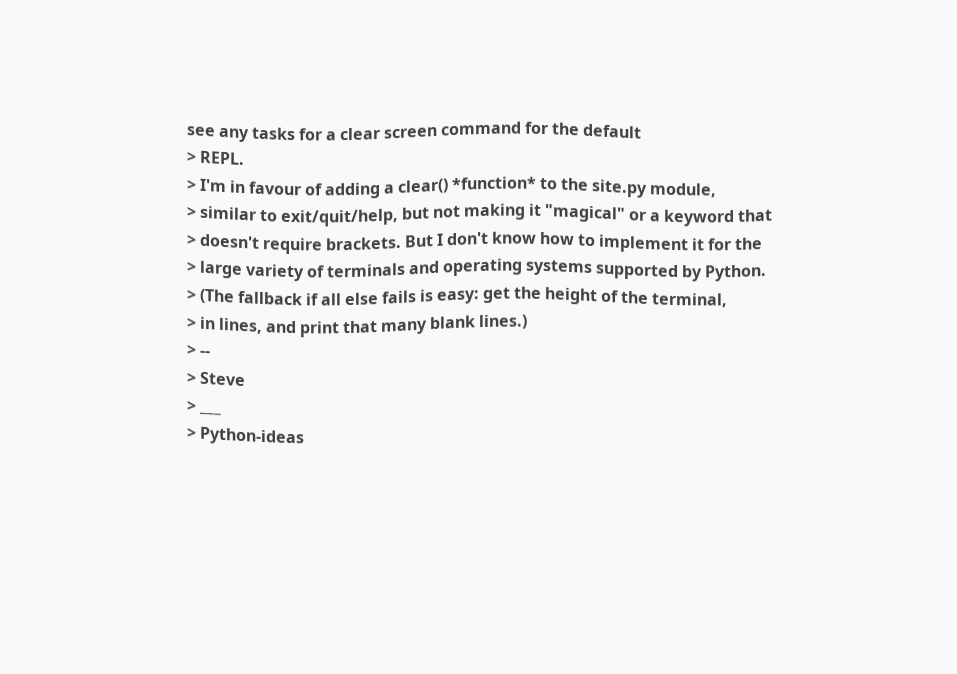see any tasks for a clear screen command for the default
> REPL.
> I'm in favour of adding a clear() *function* to the site.py module,
> similar to exit/quit/help, but not making it "magical" or a keyword that
> doesn't require brackets. But I don't know how to implement it for the
> large variety of terminals and operating systems supported by Python.
> (The fallback if all else fails is easy: get the height of the terminal,
> in lines, and print that many blank lines.)
> --
> Steve
> ___
> Python-ideas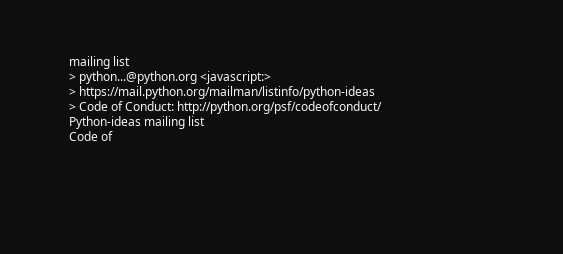mailing list
> python...@python.org <javascript:>
> https://mail.python.org/mailman/listinfo/python-ideas
> Code of Conduct: http://python.org/psf/codeofconduct/
Python-ideas mailing list
Code of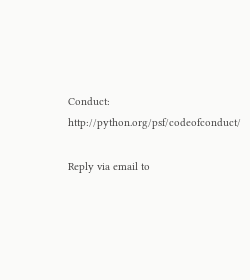Conduct: http://python.org/psf/codeofconduct/

Reply via email to